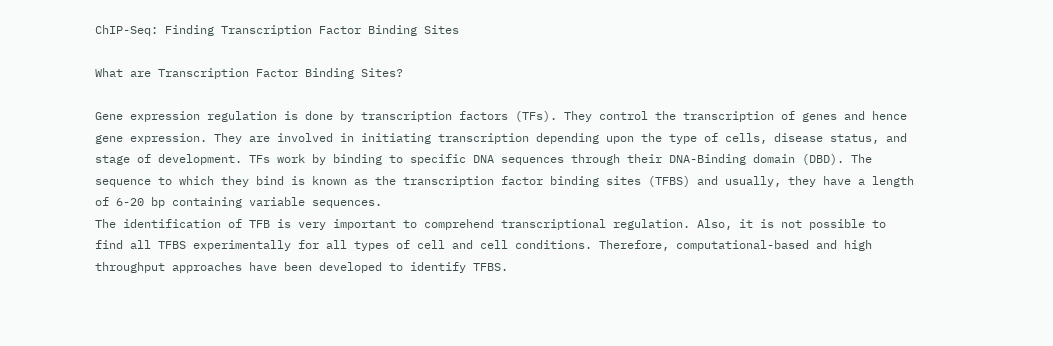ChIP-Seq: Finding Transcription Factor Binding Sites

What are Transcription Factor Binding Sites?

Gene expression regulation is done by transcription factors (TFs). They control the transcription of genes and hence gene expression. They are involved in initiating transcription depending upon the type of cells, disease status, and stage of development. TFs work by binding to specific DNA sequences through their DNA-Binding domain (DBD). The sequence to which they bind is known as the transcription factor binding sites (TFBS) and usually, they have a length of 6-20 bp containing variable sequences.
The identification of TFB is very important to comprehend transcriptional regulation. Also, it is not possible to find all TFBS experimentally for all types of cell and cell conditions. Therefore, computational-based and high throughput approaches have been developed to identify TFBS.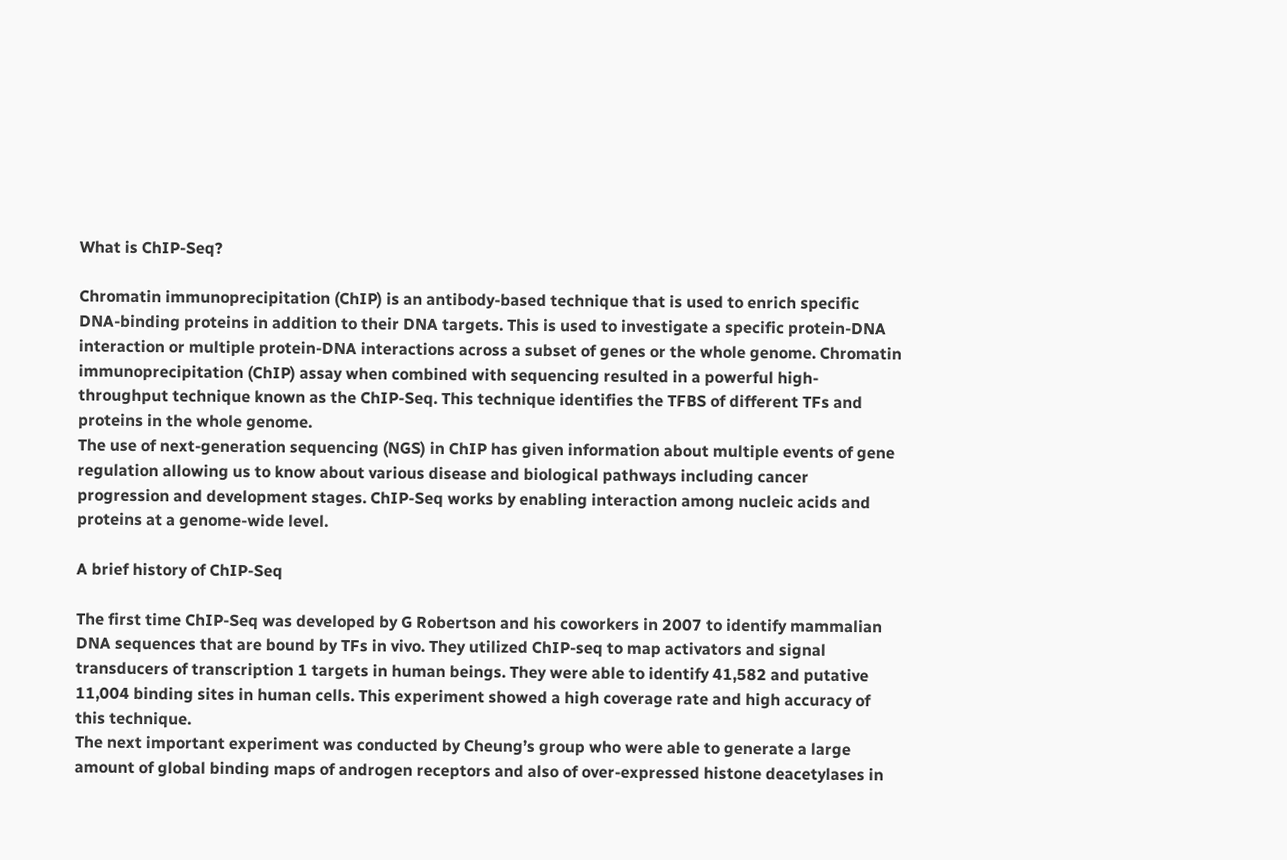What is ChIP-Seq?

Chromatin immunoprecipitation (ChIP) is an antibody-based technique that is used to enrich specific DNA-binding proteins in addition to their DNA targets. This is used to investigate a specific protein-DNA interaction or multiple protein-DNA interactions across a subset of genes or the whole genome. Chromatin immunoprecipitation (ChIP) assay when combined with sequencing resulted in a powerful high-throughput technique known as the ChIP-Seq. This technique identifies the TFBS of different TFs and proteins in the whole genome.
The use of next-generation sequencing (NGS) in ChIP has given information about multiple events of gene regulation allowing us to know about various disease and biological pathways including cancer progression and development stages. ChIP-Seq works by enabling interaction among nucleic acids and proteins at a genome-wide level.

A brief history of ChIP-Seq

The first time ChIP-Seq was developed by G Robertson and his coworkers in 2007 to identify mammalian DNA sequences that are bound by TFs in vivo. They utilized ChIP-seq to map activators and signal transducers of transcription 1 targets in human beings. They were able to identify 41,582 and putative 11,004 binding sites in human cells. This experiment showed a high coverage rate and high accuracy of this technique.
The next important experiment was conducted by Cheung’s group who were able to generate a large amount of global binding maps of androgen receptors and also of over-expressed histone deacetylases in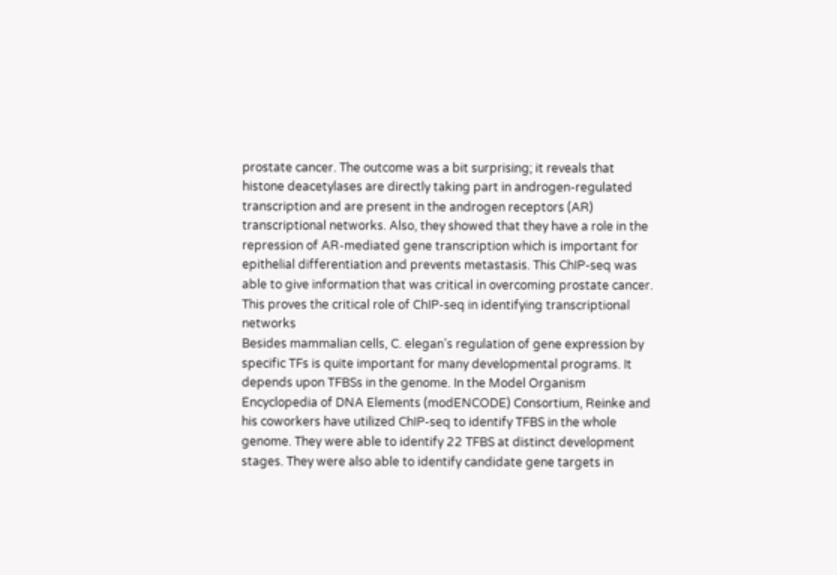prostate cancer. The outcome was a bit surprising; it reveals that histone deacetylases are directly taking part in androgen-regulated transcription and are present in the androgen receptors (AR) transcriptional networks. Also, they showed that they have a role in the repression of AR-mediated gene transcription which is important for epithelial differentiation and prevents metastasis. This ChIP-seq was able to give information that was critical in overcoming prostate cancer. This proves the critical role of ChIP-seq in identifying transcriptional networks
Besides mammalian cells, C. elegan’s regulation of gene expression by specific TFs is quite important for many developmental programs. It depends upon TFBSs in the genome. In the Model Organism Encyclopedia of DNA Elements (modENCODE) Consortium, Reinke and his coworkers have utilized ChIP-seq to identify TFBS in the whole genome. They were able to identify 22 TFBS at distinct development stages. They were also able to identify candidate gene targets in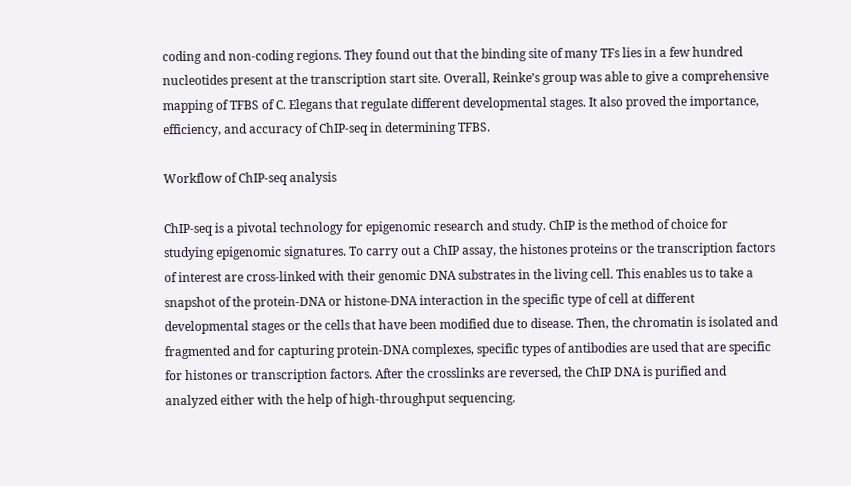coding and non-coding regions. They found out that the binding site of many TFs lies in a few hundred nucleotides present at the transcription start site. Overall, Reinke’s group was able to give a comprehensive mapping of TFBS of C. Elegans that regulate different developmental stages. It also proved the importance, efficiency, and accuracy of ChIP-seq in determining TFBS.

Workflow of ChIP-seq analysis

ChIP-seq is a pivotal technology for epigenomic research and study. ChIP is the method of choice for studying epigenomic signatures. To carry out a ChIP assay, the histones proteins or the transcription factors of interest are cross-linked with their genomic DNA substrates in the living cell. This enables us to take a snapshot of the protein-DNA or histone-DNA interaction in the specific type of cell at different developmental stages or the cells that have been modified due to disease. Then, the chromatin is isolated and fragmented and for capturing protein-DNA complexes, specific types of antibodies are used that are specific for histones or transcription factors. After the crosslinks are reversed, the ChIP DNA is purified and analyzed either with the help of high-throughput sequencing.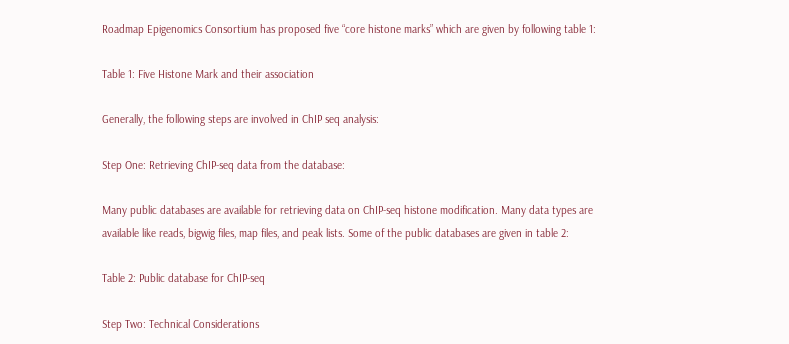Roadmap Epigenomics Consortium has proposed five “core histone marks” which are given by following table 1:

Table 1: Five Histone Mark and their association

Generally, the following steps are involved in ChIP seq analysis:

Step One: Retrieving ChIP-seq data from the database:

Many public databases are available for retrieving data on ChIP-seq histone modification. Many data types are available like reads, bigwig files, map files, and peak lists. Some of the public databases are given in table 2:

Table 2: Public database for ChIP-seq

Step Two: Technical Considerations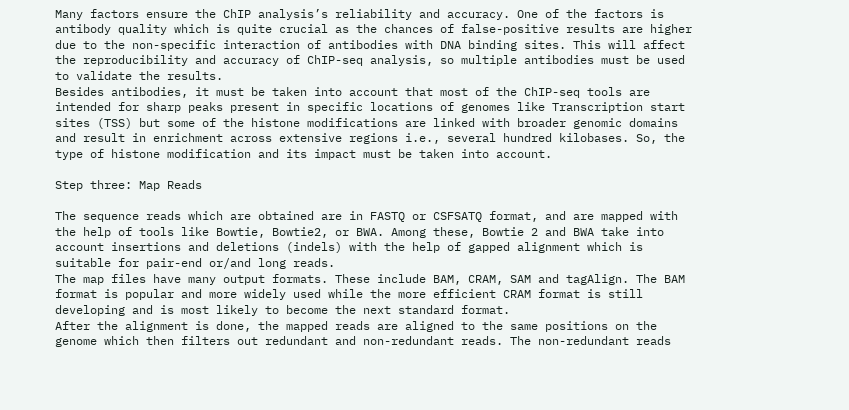Many factors ensure the ChIP analysis’s reliability and accuracy. One of the factors is antibody quality which is quite crucial as the chances of false-positive results are higher due to the non-specific interaction of antibodies with DNA binding sites. This will affect the reproducibility and accuracy of ChIP-seq analysis, so multiple antibodies must be used to validate the results.
Besides antibodies, it must be taken into account that most of the ChIP-seq tools are intended for sharp peaks present in specific locations of genomes like Transcription start sites (TSS) but some of the histone modifications are linked with broader genomic domains and result in enrichment across extensive regions i.e., several hundred kilobases. So, the type of histone modification and its impact must be taken into account.

Step three: Map Reads

The sequence reads which are obtained are in FASTQ or CSFSATQ format, and are mapped with the help of tools like Bowtie, Bowtie2, or BWA. Among these, Bowtie 2 and BWA take into account insertions and deletions (indels) with the help of gapped alignment which is suitable for pair-end or/and long reads.
The map files have many output formats. These include BAM, CRAM, SAM and tagAlign. The BAM format is popular and more widely used while the more efficient CRAM format is still developing and is most likely to become the next standard format.
After the alignment is done, the mapped reads are aligned to the same positions on the genome which then filters out redundant and non-redundant reads. The non-redundant reads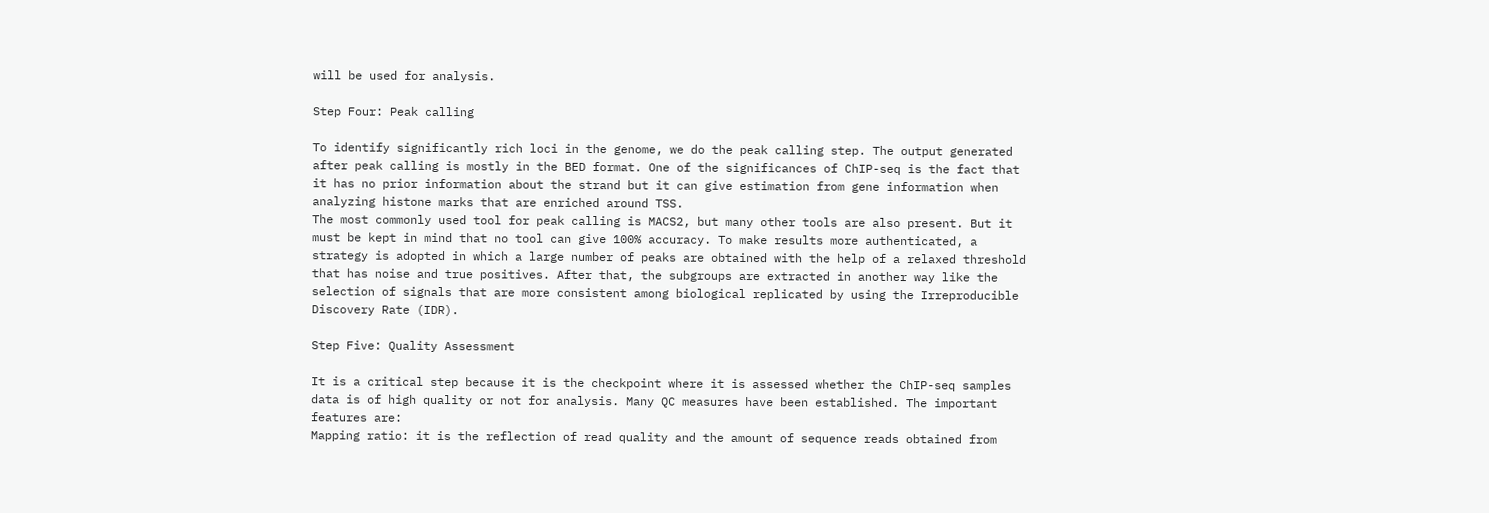will be used for analysis.

Step Four: Peak calling

To identify significantly rich loci in the genome, we do the peak calling step. The output generated after peak calling is mostly in the BED format. One of the significances of ChIP-seq is the fact that it has no prior information about the strand but it can give estimation from gene information when analyzing histone marks that are enriched around TSS.
The most commonly used tool for peak calling is MACS2, but many other tools are also present. But it must be kept in mind that no tool can give 100% accuracy. To make results more authenticated, a strategy is adopted in which a large number of peaks are obtained with the help of a relaxed threshold that has noise and true positives. After that, the subgroups are extracted in another way like the selection of signals that are more consistent among biological replicated by using the Irreproducible Discovery Rate (IDR).

Step Five: Quality Assessment

It is a critical step because it is the checkpoint where it is assessed whether the ChIP-seq samples data is of high quality or not for analysis. Many QC measures have been established. The important features are:
Mapping ratio: it is the reflection of read quality and the amount of sequence reads obtained from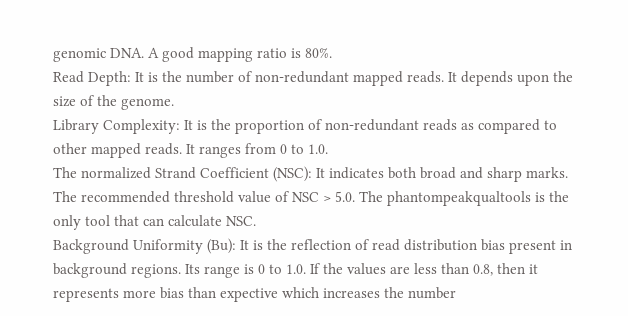genomic DNA. A good mapping ratio is 80%.
Read Depth: It is the number of non-redundant mapped reads. It depends upon the size of the genome.
Library Complexity: It is the proportion of non-redundant reads as compared to other mapped reads. It ranges from 0 to 1.0.
The normalized Strand Coefficient (NSC): It indicates both broad and sharp marks. The recommended threshold value of NSC > 5.0. The phantompeakqualtools is the only tool that can calculate NSC.
Background Uniformity (Bu): It is the reflection of read distribution bias present in background regions. Its range is 0 to 1.0. If the values are less than 0.8, then it represents more bias than expective which increases the number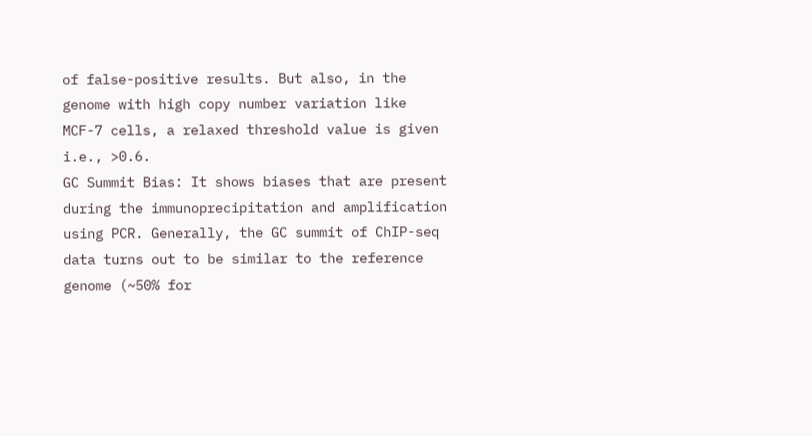of false-positive results. But also, in the genome with high copy number variation like MCF-7 cells, a relaxed threshold value is given i.e., >0.6.
GC Summit Bias: It shows biases that are present during the immunoprecipitation and amplification using PCR. Generally, the GC summit of ChIP-seq data turns out to be similar to the reference genome (~50% for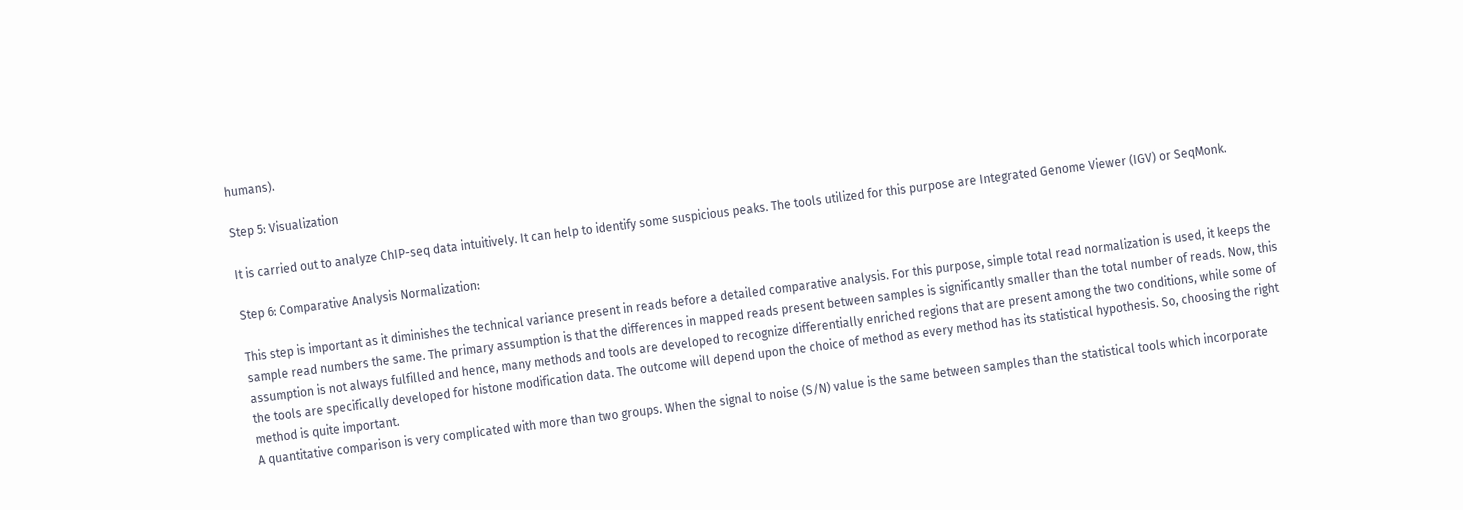humans).

Step 5: Visualization

It is carried out to analyze ChIP-seq data intuitively. It can help to identify some suspicious peaks. The tools utilized for this purpose are Integrated Genome Viewer (IGV) or SeqMonk.

Step 6: Comparative Analysis Normalization:

This step is important as it diminishes the technical variance present in reads before a detailed comparative analysis. For this purpose, simple total read normalization is used, it keeps the sample read numbers the same. The primary assumption is that the differences in mapped reads present between samples is significantly smaller than the total number of reads. Now, this assumption is not always fulfilled and hence, many methods and tools are developed to recognize differentially enriched regions that are present among the two conditions, while some of the tools are specifically developed for histone modification data. The outcome will depend upon the choice of method as every method has its statistical hypothesis. So, choosing the right method is quite important.
A quantitative comparison is very complicated with more than two groups. When the signal to noise (S/N) value is the same between samples than the statistical tools which incorporate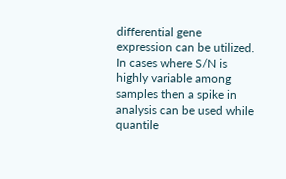differential gene expression can be utilized. In cases where S/N is highly variable among samples then a spike in analysis can be used while quantile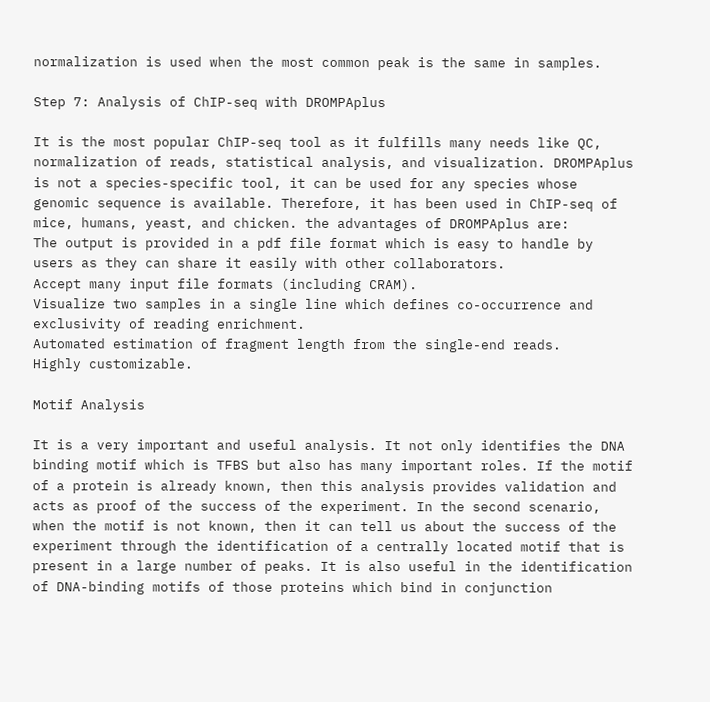normalization is used when the most common peak is the same in samples.

Step 7: Analysis of ChIP-seq with DROMPAplus

It is the most popular ChIP-seq tool as it fulfills many needs like QC, normalization of reads, statistical analysis, and visualization. DROMPAplus is not a species-specific tool, it can be used for any species whose genomic sequence is available. Therefore, it has been used in ChIP-seq of mice, humans, yeast, and chicken. the advantages of DROMPAplus are:
The output is provided in a pdf file format which is easy to handle by users as they can share it easily with other collaborators.
Accept many input file formats (including CRAM).
Visualize two samples in a single line which defines co-occurrence and exclusivity of reading enrichment.
Automated estimation of fragment length from the single-end reads.
Highly customizable.

Motif Analysis

It is a very important and useful analysis. It not only identifies the DNA binding motif which is TFBS but also has many important roles. If the motif of a protein is already known, then this analysis provides validation and acts as proof of the success of the experiment. In the second scenario, when the motif is not known, then it can tell us about the success of the experiment through the identification of a centrally located motif that is present in a large number of peaks. It is also useful in the identification of DNA-binding motifs of those proteins which bind in conjunction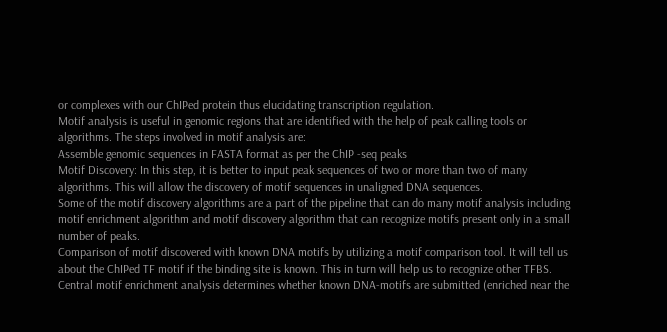or complexes with our ChIPed protein thus elucidating transcription regulation.
Motif analysis is useful in genomic regions that are identified with the help of peak calling tools or algorithms. The steps involved in motif analysis are:
Assemble genomic sequences in FASTA format as per the ChIP -seq peaks
Motif Discovery: In this step, it is better to input peak sequences of two or more than two of many algorithms. This will allow the discovery of motif sequences in unaligned DNA sequences.
Some of the motif discovery algorithms are a part of the pipeline that can do many motif analysis including motif enrichment algorithm and motif discovery algorithm that can recognize motifs present only in a small number of peaks.
Comparison of motif discovered with known DNA motifs by utilizing a motif comparison tool. It will tell us about the ChIPed TF motif if the binding site is known. This in turn will help us to recognize other TFBS.
Central motif enrichment analysis determines whether known DNA-motifs are submitted (enriched near the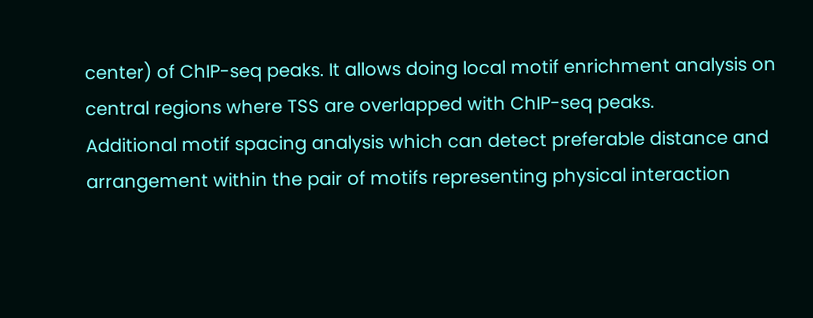center) of ChIP-seq peaks. It allows doing local motif enrichment analysis on central regions where TSS are overlapped with ChIP-seq peaks.
Additional motif spacing analysis which can detect preferable distance and arrangement within the pair of motifs representing physical interaction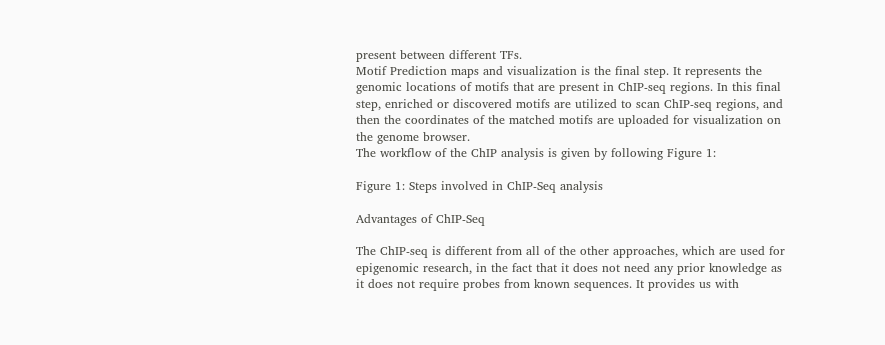present between different TFs.
Motif Prediction maps and visualization is the final step. It represents the genomic locations of motifs that are present in ChIP-seq regions. In this final step, enriched or discovered motifs are utilized to scan ChIP-seq regions, and then the coordinates of the matched motifs are uploaded for visualization on the genome browser.
The workflow of the ChIP analysis is given by following Figure 1:

Figure 1: Steps involved in ChIP-Seq analysis

Advantages of ChIP-Seq

The ChIP-seq is different from all of the other approaches, which are used for epigenomic research, in the fact that it does not need any prior knowledge as it does not require probes from known sequences. It provides us with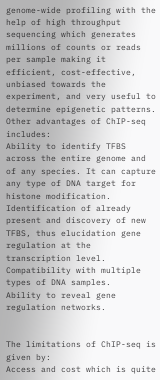genome-wide profiling with the help of high throughput sequencing which generates millions of counts or reads per sample making it efficient, cost-effective, unbiased towards the experiment, and very useful to determine epigenetic patterns. Other advantages of ChIP-seq includes:
Ability to identify TFBS across the entire genome and of any species. It can capture any type of DNA target for histone modification.
Identification of already present and discovery of new TFBS, thus elucidation gene regulation at the transcription level.
Compatibility with multiple types of DNA samples.
Ability to reveal gene regulation networks.


The limitations of ChIP-seq is given by:
Access and cost which is quite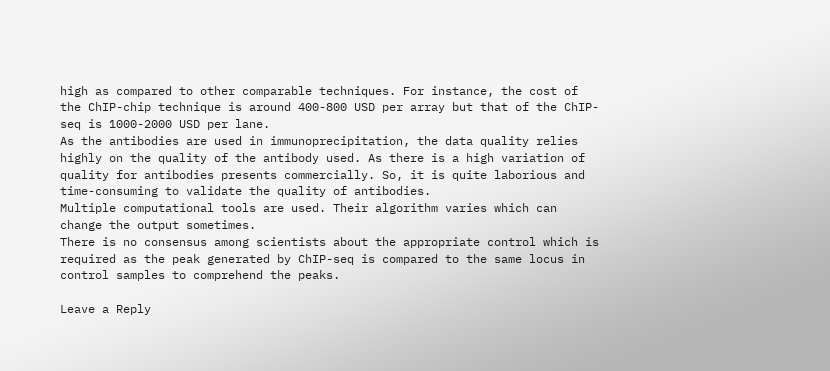high as compared to other comparable techniques. For instance, the cost of the ChIP-chip technique is around 400-800 USD per array but that of the ChIP-seq is 1000-2000 USD per lane.
As the antibodies are used in immunoprecipitation, the data quality relies highly on the quality of the antibody used. As there is a high variation of quality for antibodies presents commercially. So, it is quite laborious and time-consuming to validate the quality of antibodies.
Multiple computational tools are used. Their algorithm varies which can change the output sometimes.
There is no consensus among scientists about the appropriate control which is required as the peak generated by ChIP-seq is compared to the same locus in control samples to comprehend the peaks.

Leave a Reply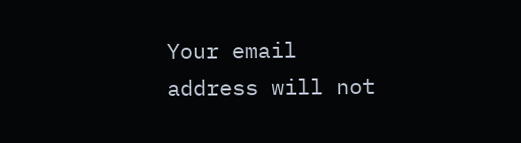Your email address will not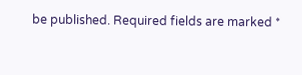be published. Required fields are marked *